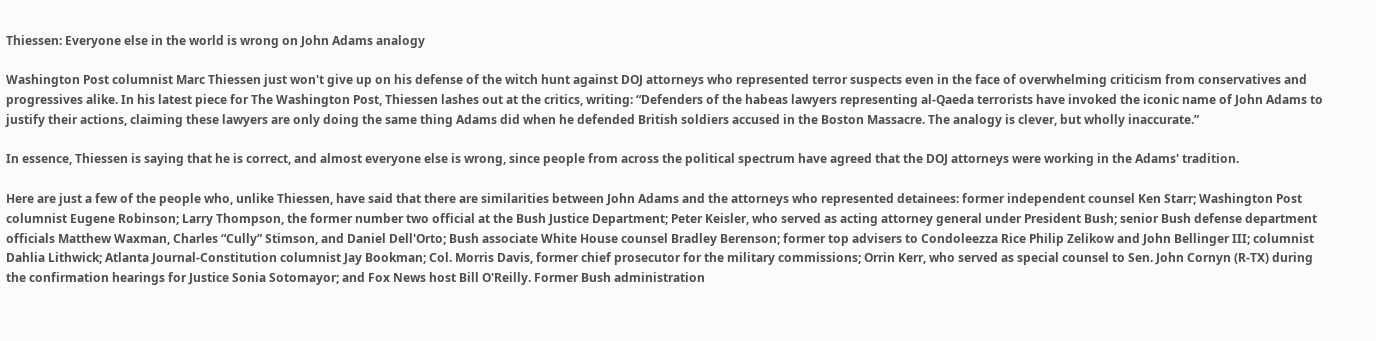Thiessen: Everyone else in the world is wrong on John Adams analogy

Washington Post columnist Marc Thiessen just won't give up on his defense of the witch hunt against DOJ attorneys who represented terror suspects even in the face of overwhelming criticism from conservatives and progressives alike. In his latest piece for The Washington Post, Thiessen lashes out at the critics, writing: “Defenders of the habeas lawyers representing al-Qaeda terrorists have invoked the iconic name of John Adams to justify their actions, claiming these lawyers are only doing the same thing Adams did when he defended British soldiers accused in the Boston Massacre. The analogy is clever, but wholly inaccurate.”

In essence, Thiessen is saying that he is correct, and almost everyone else is wrong, since people from across the political spectrum have agreed that the DOJ attorneys were working in the Adams' tradition.

Here are just a few of the people who, unlike Thiessen, have said that there are similarities between John Adams and the attorneys who represented detainees: former independent counsel Ken Starr; Washington Post columnist Eugene Robinson; Larry Thompson, the former number two official at the Bush Justice Department; Peter Keisler, who served as acting attorney general under President Bush; senior Bush defense department officials Matthew Waxman, Charles “Cully” Stimson, and Daniel Dell'Orto; Bush associate White House counsel Bradley Berenson; former top advisers to Condoleezza Rice Philip Zelikow and John Bellinger III; columnist Dahlia Lithwick; Atlanta Journal-Constitution columnist Jay Bookman; Col. Morris Davis, former chief prosecutor for the military commissions; Orrin Kerr, who served as special counsel to Sen. John Cornyn (R-TX) during the confirmation hearings for Justice Sonia Sotomayor; and Fox News host Bill O'Reilly. Former Bush administration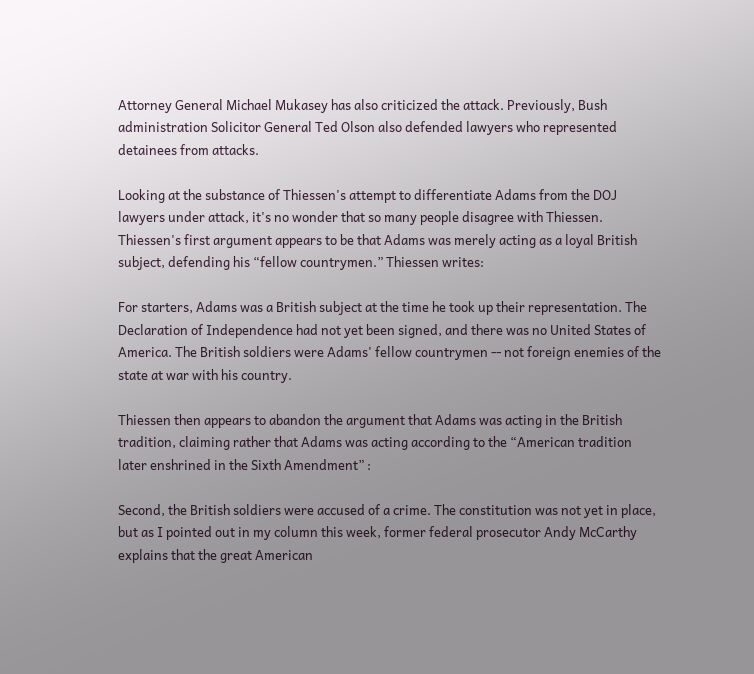Attorney General Michael Mukasey has also criticized the attack. Previously, Bush administration Solicitor General Ted Olson also defended lawyers who represented detainees from attacks.

Looking at the substance of Thiessen's attempt to differentiate Adams from the DOJ lawyers under attack, it's no wonder that so many people disagree with Thiessen. Thiessen's first argument appears to be that Adams was merely acting as a loyal British subject, defending his “fellow countrymen.” Thiessen writes:

For starters, Adams was a British subject at the time he took up their representation. The Declaration of Independence had not yet been signed, and there was no United States of America. The British soldiers were Adams' fellow countrymen -- not foreign enemies of the state at war with his country.

Thiessen then appears to abandon the argument that Adams was acting in the British tradition, claiming rather that Adams was acting according to the “American tradition later enshrined in the Sixth Amendment” :

Second, the British soldiers were accused of a crime. The constitution was not yet in place, but as I pointed out in my column this week, former federal prosecutor Andy McCarthy explains that the great American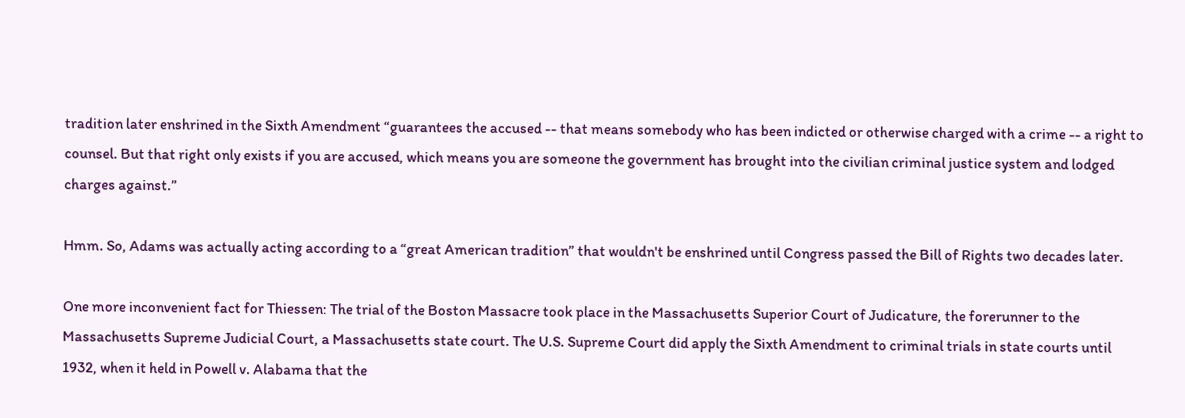tradition later enshrined in the Sixth Amendment “guarantees the accused -- that means somebody who has been indicted or otherwise charged with a crime -- a right to counsel. But that right only exists if you are accused, which means you are someone the government has brought into the civilian criminal justice system and lodged charges against.”

Hmm. So, Adams was actually acting according to a “great American tradition” that wouldn't be enshrined until Congress passed the Bill of Rights two decades later.

One more inconvenient fact for Thiessen: The trial of the Boston Massacre took place in the Massachusetts Superior Court of Judicature, the forerunner to the Massachusetts Supreme Judicial Court, a Massachusetts state court. The U.S. Supreme Court did apply the Sixth Amendment to criminal trials in state courts until 1932, when it held in Powell v. Alabama that the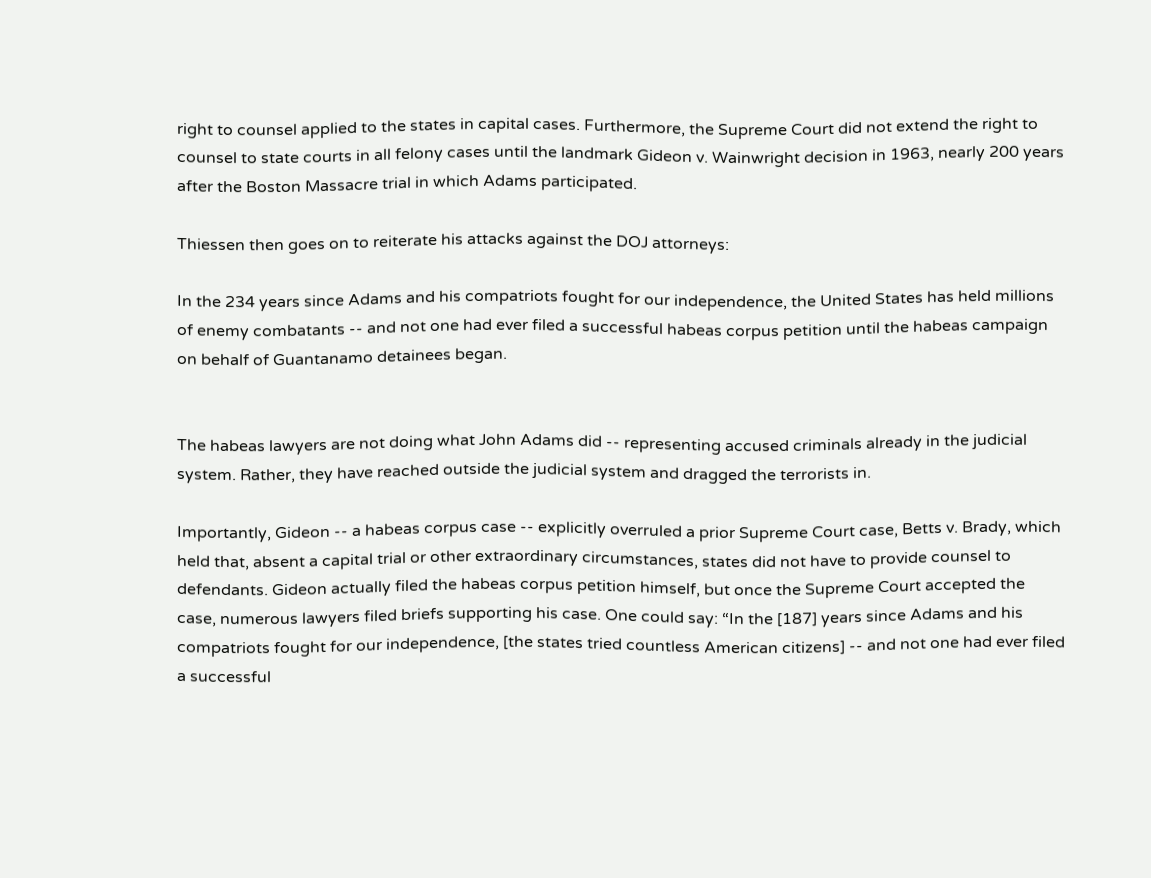right to counsel applied to the states in capital cases. Furthermore, the Supreme Court did not extend the right to counsel to state courts in all felony cases until the landmark Gideon v. Wainwright decision in 1963, nearly 200 years after the Boston Massacre trial in which Adams participated.

Thiessen then goes on to reiterate his attacks against the DOJ attorneys:

In the 234 years since Adams and his compatriots fought for our independence, the United States has held millions of enemy combatants -- and not one had ever filed a successful habeas corpus petition until the habeas campaign on behalf of Guantanamo detainees began.


The habeas lawyers are not doing what John Adams did -- representing accused criminals already in the judicial system. Rather, they have reached outside the judicial system and dragged the terrorists in.

Importantly, Gideon -- a habeas corpus case -- explicitly overruled a prior Supreme Court case, Betts v. Brady, which held that, absent a capital trial or other extraordinary circumstances, states did not have to provide counsel to defendants. Gideon actually filed the habeas corpus petition himself, but once the Supreme Court accepted the case, numerous lawyers filed briefs supporting his case. One could say: “In the [187] years since Adams and his compatriots fought for our independence, [the states tried countless American citizens] -- and not one had ever filed a successful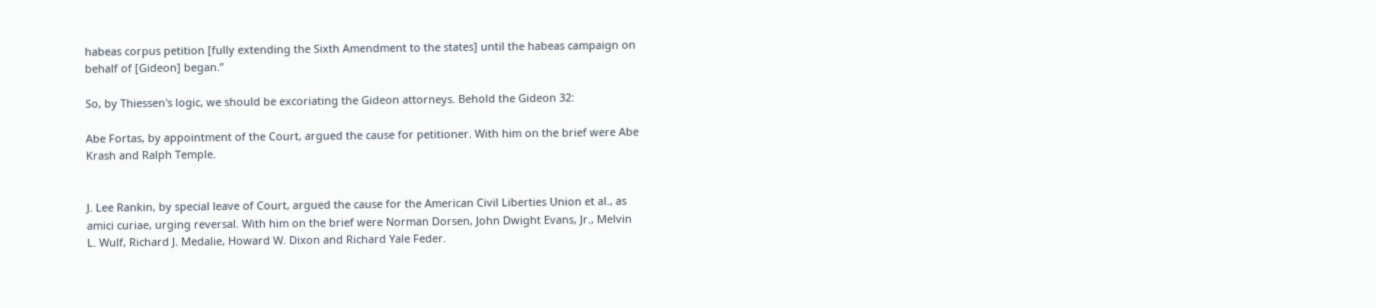habeas corpus petition [fully extending the Sixth Amendment to the states] until the habeas campaign on behalf of [Gideon] began.”

So, by Thiessen's logic, we should be excoriating the Gideon attorneys. Behold the Gideon 32:

Abe Fortas, by appointment of the Court, argued the cause for petitioner. With him on the brief were Abe Krash and Ralph Temple.


J. Lee Rankin, by special leave of Court, argued the cause for the American Civil Liberties Union et al., as amici curiae, urging reversal. With him on the brief were Norman Dorsen, John Dwight Evans, Jr., Melvin L. Wulf, Richard J. Medalie, Howard W. Dixon and Richard Yale Feder.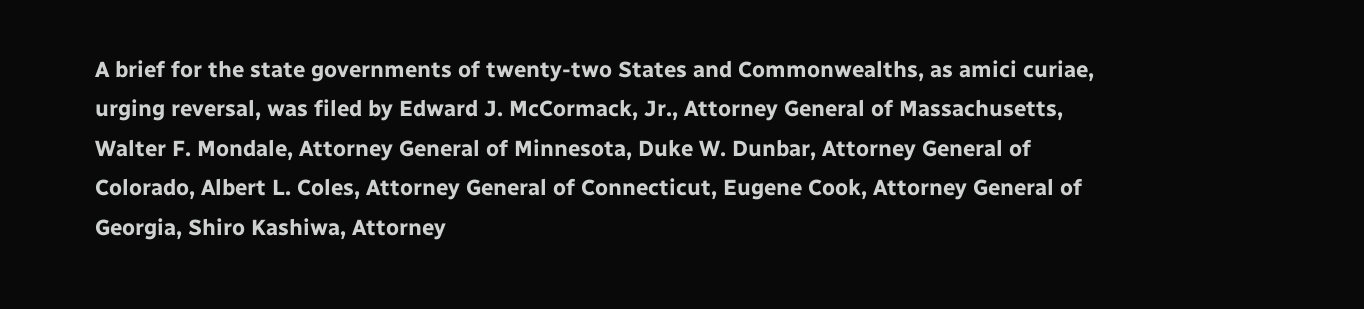A brief for the state governments of twenty-two States and Commonwealths, as amici curiae, urging reversal, was filed by Edward J. McCormack, Jr., Attorney General of Massachusetts, Walter F. Mondale, Attorney General of Minnesota, Duke W. Dunbar, Attorney General of Colorado, Albert L. Coles, Attorney General of Connecticut, Eugene Cook, Attorney General of Georgia, Shiro Kashiwa, Attorney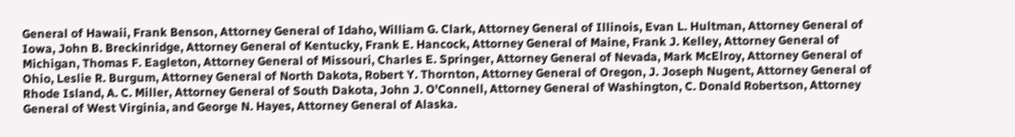General of Hawaii, Frank Benson, Attorney General of Idaho, William G. Clark, Attorney General of Illinois, Evan L. Hultman, Attorney General of Iowa, John B. Breckinridge, Attorney General of Kentucky, Frank E. Hancock, Attorney General of Maine, Frank J. Kelley, Attorney General of Michigan, Thomas F. Eagleton, Attorney General of Missouri, Charles E. Springer, Attorney General of Nevada, Mark McElroy, Attorney General of Ohio, Leslie R. Burgum, Attorney General of North Dakota, Robert Y. Thornton, Attorney General of Oregon, J. Joseph Nugent, Attorney General of Rhode Island, A. C. Miller, Attorney General of South Dakota, John J. O'Connell, Attorney General of Washington, C. Donald Robertson, Attorney General of West Virginia, and George N. Hayes, Attorney General of Alaska.